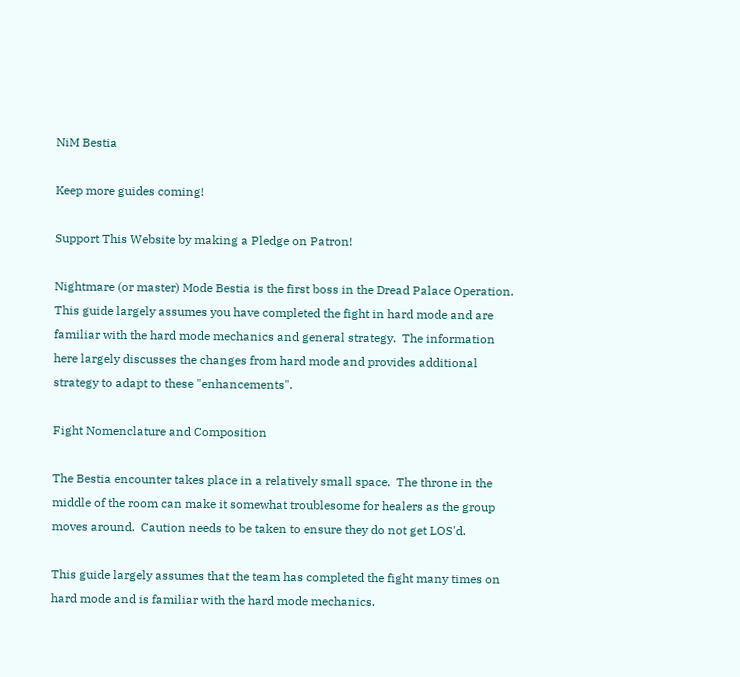NiM Bestia

Keep more guides coming!

Support This Website by making a Pledge on Patron!

Nightmare (or master) Mode Bestia is the first boss in the Dread Palace Operation.  This guide largely assumes you have completed the fight in hard mode and are familiar with the hard mode mechanics and general strategy.  The information here largely discusses the changes from hard mode and provides additional strategy to adapt to these "enhancements".

Fight Nomenclature and Composition

The Bestia encounter takes place in a relatively small space.  The throne in the middle of the room can make it somewhat troublesome for healers as the group moves around.  Caution needs to be taken to ensure they do not get LOS'd.

This guide largely assumes that the team has completed the fight many times on hard mode and is familiar with the hard mode mechanics.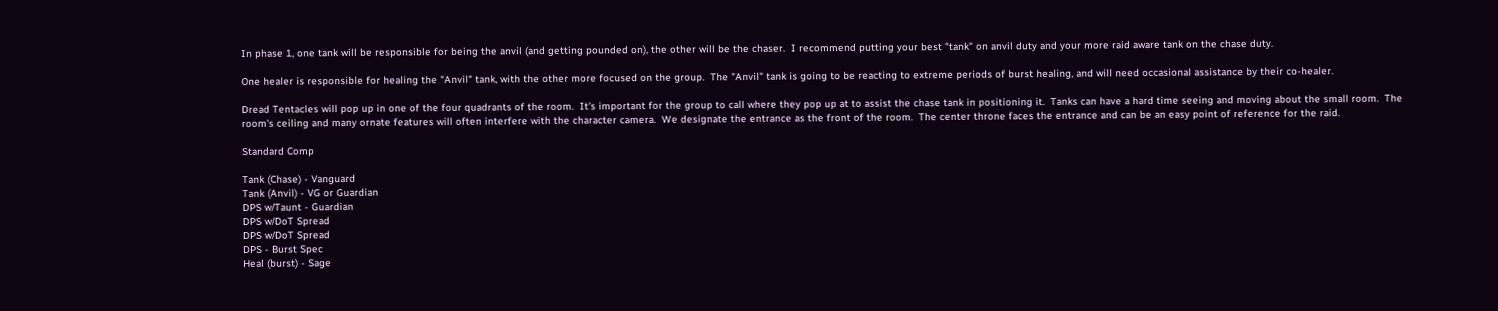In phase 1, one tank will be responsible for being the anvil (and getting pounded on), the other will be the chaser.  I recommend putting your best "tank" on anvil duty and your more raid aware tank on the chase duty.

One healer is responsible for healing the "Anvil" tank, with the other more focused on the group.  The "Anvil" tank is going to be reacting to extreme periods of burst healing, and will need occasional assistance by their co-healer.

Dread Tentacles will pop up in one of the four quadrants of the room.  It's important for the group to call where they pop up at to assist the chase tank in positioning it.  Tanks can have a hard time seeing and moving about the small room.  The room's ceiling and many ornate features will often interfere with the character camera.  We designate the entrance as the front of the room.  The center throne faces the entrance and can be an easy point of reference for the raid.

Standard Comp

Tank (Chase) - Vanguard
Tank (Anvil) - VG or Guardian
DPS w/Taunt - Guardian
DPS w/DoT Spread
DPS w/DoT Spread
DPS - Burst Spec
Heal (burst) - Sage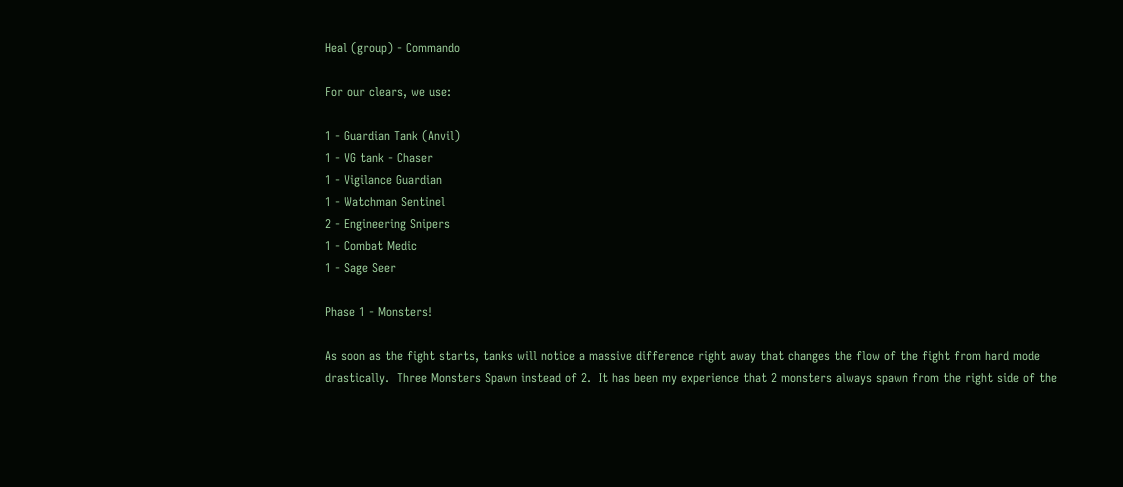Heal (group) - Commando

For our clears, we use:

1 - Guardian Tank (Anvil)
1 - VG tank - Chaser
1 - Vigilance Guardian
1 - Watchman Sentinel
2 - Engineering Snipers
1 - Combat Medic
1 - Sage Seer

Phase 1 - Monsters!

As soon as the fight starts, tanks will notice a massive difference right away that changes the flow of the fight from hard mode drastically.  Three Monsters Spawn instead of 2.  It has been my experience that 2 monsters always spawn from the right side of the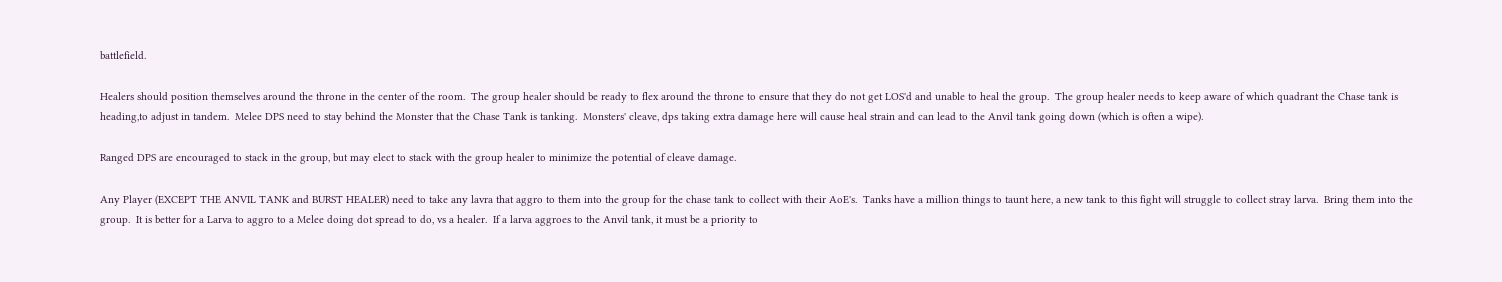battlefield.

Healers should position themselves around the throne in the center of the room.  The group healer should be ready to flex around the throne to ensure that they do not get LOS'd and unable to heal the group.  The group healer needs to keep aware of which quadrant the Chase tank is heading,to adjust in tandem.  Melee DPS need to stay behind the Monster that the Chase Tank is tanking.  Monsters' cleave, dps taking extra damage here will cause heal strain and can lead to the Anvil tank going down (which is often a wipe).

Ranged DPS are encouraged to stack in the group, but may elect to stack with the group healer to minimize the potential of cleave damage.

Any Player (EXCEPT THE ANVIL TANK and BURST HEALER) need to take any lavra that aggro to them into the group for the chase tank to collect with their AoE's.  Tanks have a million things to taunt here, a new tank to this fight will struggle to collect stray larva.  Bring them into the group.  It is better for a Larva to aggro to a Melee doing dot spread to do, vs a healer.  If a larva aggroes to the Anvil tank, it must be a priority to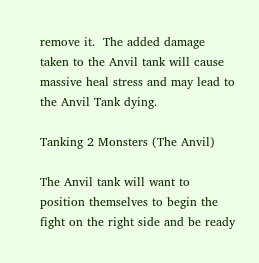remove it.  The added damage taken to the Anvil tank will cause massive heal stress and may lead to the Anvil Tank dying.

Tanking 2 Monsters (The Anvil)

The Anvil tank will want to position themselves to begin the fight on the right side and be ready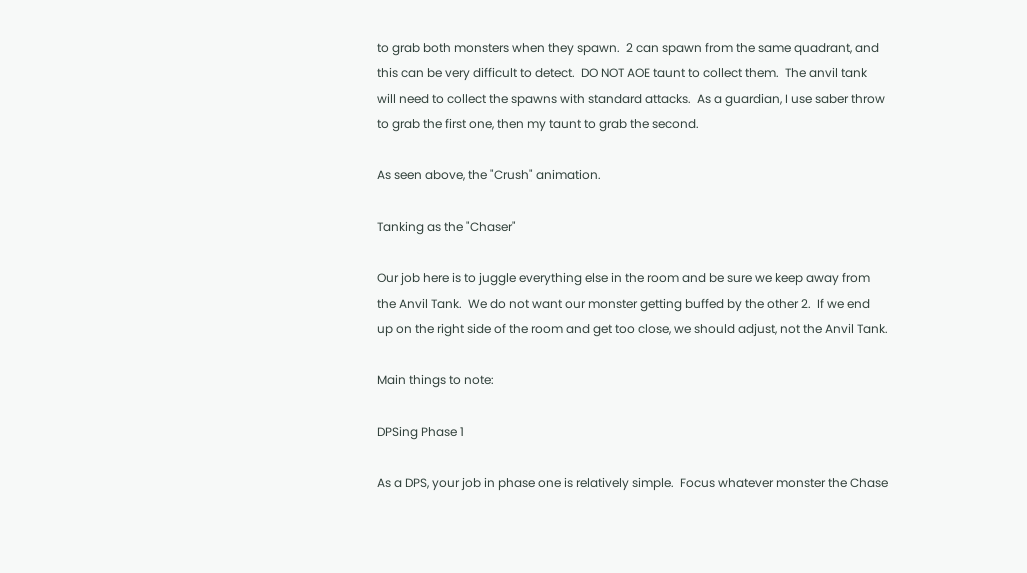to grab both monsters when they spawn.  2 can spawn from the same quadrant, and this can be very difficult to detect.  DO NOT AOE taunt to collect them.  The anvil tank will need to collect the spawns with standard attacks.  As a guardian, I use saber throw to grab the first one, then my taunt to grab the second.

As seen above, the "Crush" animation.

Tanking as the "Chaser"

Our job here is to juggle everything else in the room and be sure we keep away from the Anvil Tank.  We do not want our monster getting buffed by the other 2.  If we end up on the right side of the room and get too close, we should adjust, not the Anvil Tank.

Main things to note:

DPSing Phase 1

As a DPS, your job in phase one is relatively simple.  Focus whatever monster the Chase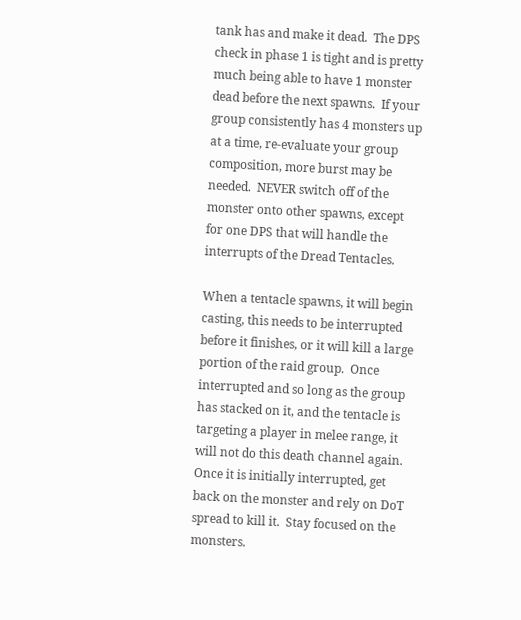tank has and make it dead.  The DPS check in phase 1 is tight and is pretty much being able to have 1 monster dead before the next spawns.  If your group consistently has 4 monsters up at a time, re-evaluate your group composition, more burst may be needed.  NEVER switch off of the monster onto other spawns, except for one DPS that will handle the interrupts of the Dread Tentacles.

When a tentacle spawns, it will begin casting, this needs to be interrupted before it finishes, or it will kill a large portion of the raid group.  Once interrupted and so long as the group has stacked on it, and the tentacle is targeting a player in melee range, it will not do this death channel again.  Once it is initially interrupted, get back on the monster and rely on DoT spread to kill it.  Stay focused on the monsters.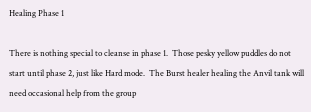Healing Phase 1

There is nothing special to cleanse in phase 1.  Those pesky yellow puddles do not start until phase 2, just like Hard mode.  The Burst healer healing the Anvil tank will need occasional help from the group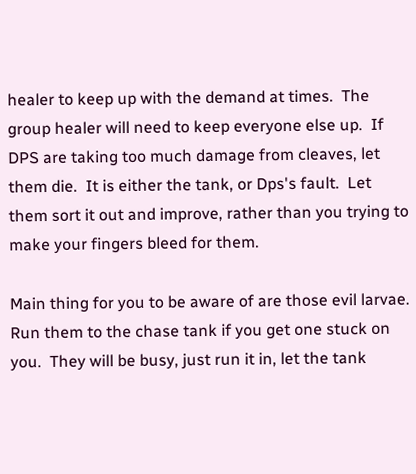healer to keep up with the demand at times.  The group healer will need to keep everyone else up.  If DPS are taking too much damage from cleaves, let them die.  It is either the tank, or Dps's fault.  Let them sort it out and improve, rather than you trying to make your fingers bleed for them.

Main thing for you to be aware of are those evil larvae.  Run them to the chase tank if you get one stuck on you.  They will be busy, just run it in, let the tank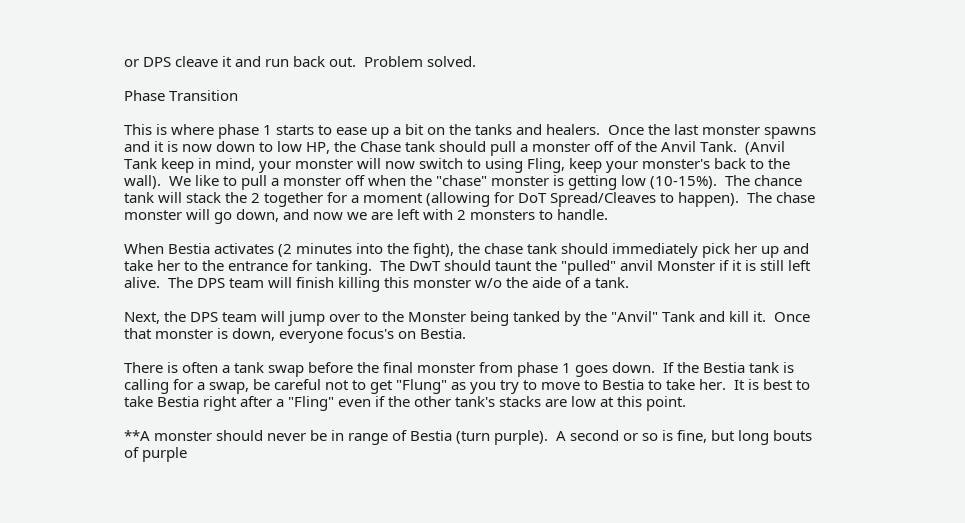or DPS cleave it and run back out.  Problem solved.

Phase Transition

This is where phase 1 starts to ease up a bit on the tanks and healers.  Once the last monster spawns and it is now down to low HP, the Chase tank should pull a monster off of the Anvil Tank.  (Anvil Tank keep in mind, your monster will now switch to using Fling, keep your monster's back to the wall).  We like to pull a monster off when the "chase" monster is getting low (10-15%).  The chance tank will stack the 2 together for a moment (allowing for DoT Spread/Cleaves to happen).  The chase monster will go down, and now we are left with 2 monsters to handle.

When Bestia activates (2 minutes into the fight), the chase tank should immediately pick her up and take her to the entrance for tanking.  The DwT should taunt the "pulled" anvil Monster if it is still left alive.  The DPS team will finish killing this monster w/o the aide of a tank.

Next, the DPS team will jump over to the Monster being tanked by the "Anvil" Tank and kill it.  Once that monster is down, everyone focus's on Bestia.

There is often a tank swap before the final monster from phase 1 goes down.  If the Bestia tank is calling for a swap, be careful not to get "Flung" as you try to move to Bestia to take her.  It is best to take Bestia right after a "Fling" even if the other tank's stacks are low at this point.

**A monster should never be in range of Bestia (turn purple).  A second or so is fine, but long bouts of purple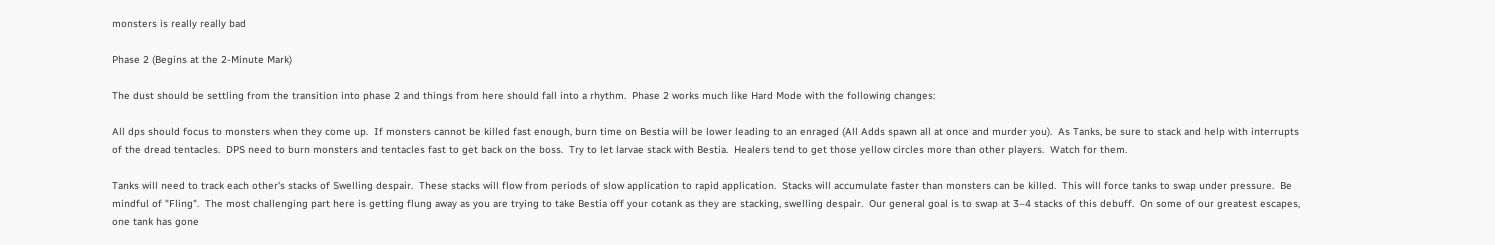monsters is really really bad

Phase 2 (Begins at the 2-Minute Mark)

The dust should be settling from the transition into phase 2 and things from here should fall into a rhythm.  Phase 2 works much like Hard Mode with the following changes:

All dps should focus to monsters when they come up.  If monsters cannot be killed fast enough, burn time on Bestia will be lower leading to an enraged (All Adds spawn all at once and murder you).  As Tanks, be sure to stack and help with interrupts of the dread tentacles.  DPS need to burn monsters and tentacles fast to get back on the boss.  Try to let larvae stack with Bestia.  Healers tend to get those yellow circles more than other players.  Watch for them.

Tanks will need to track each other's stacks of Swelling despair.  These stacks will flow from periods of slow application to rapid application.  Stacks will accumulate faster than monsters can be killed.  This will force tanks to swap under pressure.  Be mindful of "Fling".  The most challenging part here is getting flung away as you are trying to take Bestia off your cotank as they are stacking, swelling despair.  Our general goal is to swap at 3–4 stacks of this debuff.  On some of our greatest escapes, one tank has gone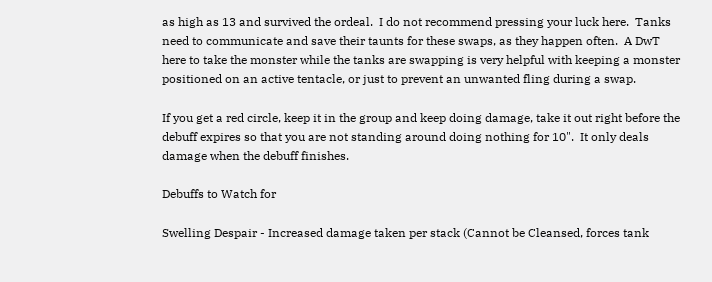as high as 13 and survived the ordeal.  I do not recommend pressing your luck here.  Tanks need to communicate and save their taunts for these swaps, as they happen often.  A DwT here to take the monster while the tanks are swapping is very helpful with keeping a monster positioned on an active tentacle, or just to prevent an unwanted fling during a swap.

If you get a red circle, keep it in the group and keep doing damage, take it out right before the debuff expires so that you are not standing around doing nothing for 10".  It only deals damage when the debuff finishes.

Debuffs to Watch for

Swelling Despair - Increased damage taken per stack (Cannot be Cleansed, forces tank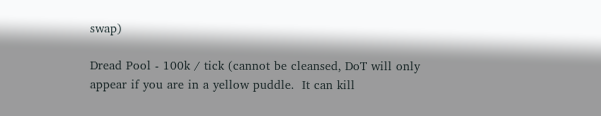swap)

Dread Pool - 100k / tick (cannot be cleansed, DoT will only appear if you are in a yellow puddle.  It can kill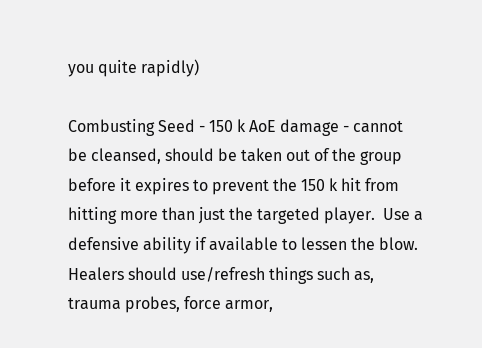you quite rapidly)

Combusting Seed - 150 k AoE damage - cannot be cleansed, should be taken out of the group before it expires to prevent the 150 k hit from hitting more than just the targeted player.  Use a defensive ability if available to lessen the blow.  Healers should use/refresh things such as, trauma probes, force armor,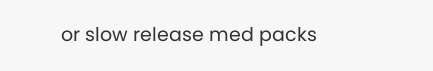or slow release med packs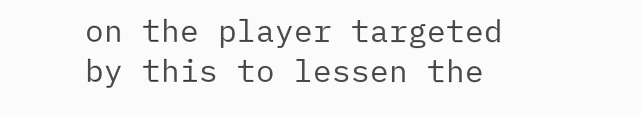on the player targeted by this to lessen the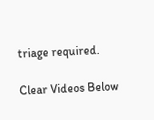triage required.

Clear Videos Below